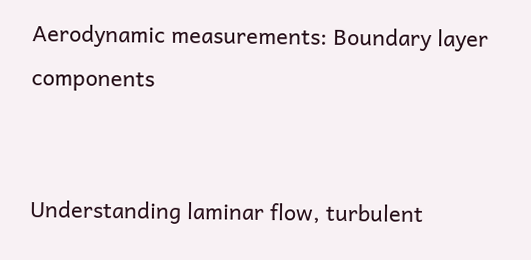Aerodynamic measurements: Boundary layer components


Understanding laminar flow, turbulent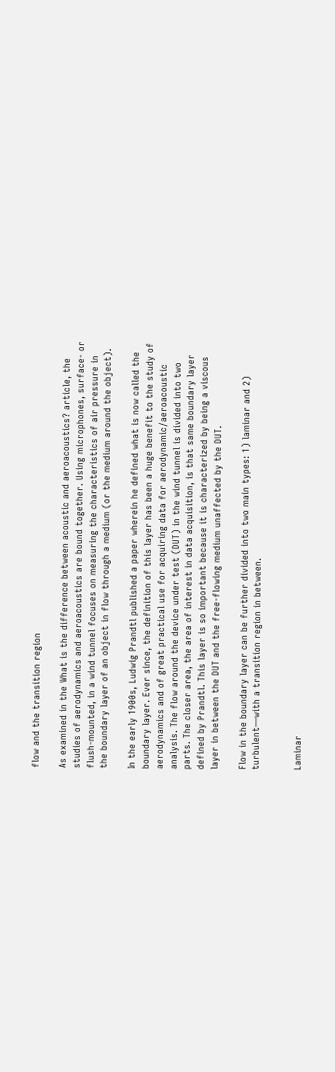flow and the transition region

As examined in the What is the difference between acoustic and aeroacoustics? article, the studies of aerodynamics and aeroacoustics are bound together. Using microphones, surface- or flush-mounted, in a wind tunnel focuses on measuring the characteristics of air pressure in the boundary layer of an object in flow through a medium (or the medium around the object).

In the early 1900s, Ludwig Prandtl published a paper wherein he defined what is now called the boundary layer. Ever since, the definition of this layer has been a huge benefit to the study of aerodynamics and of great practical use for acquiring data for aerodynamic/aeroacoustic analysis. The flow around the device under test (DUT) in the wind tunnel is divided into two parts. The closer area, the area of interest in data acquisition, is that same boundary layer defined by Prandtl. This layer is so important because it is characterized by being a viscous layer in between the DUT and the free-flowing medium unaffected by the DUT.

Flow in the boundary layer can be further divided into two main types: 1) laminar and 2) turbulent—with a transition region in between.


Laminar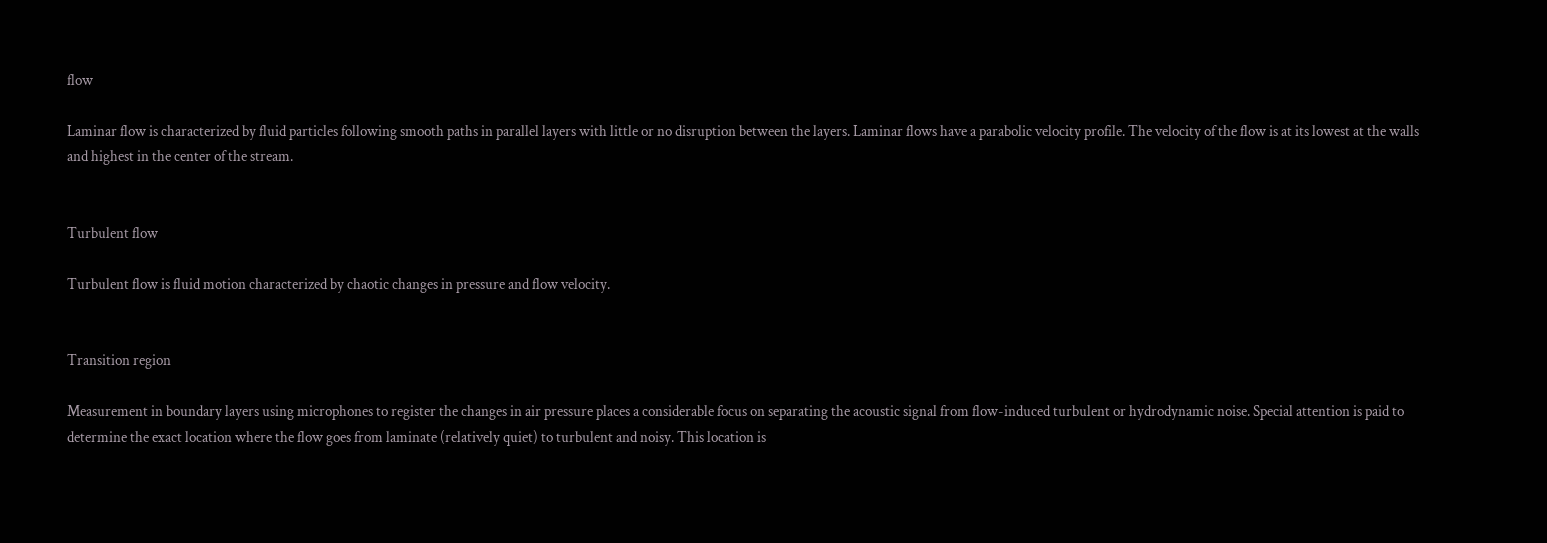flow

Laminar flow is characterized by fluid particles following smooth paths in parallel layers with little or no disruption between the layers. Laminar flows have a parabolic velocity profile. The velocity of the flow is at its lowest at the walls and highest in the center of the stream.


Turbulent flow

Turbulent flow is fluid motion characterized by chaotic changes in pressure and flow velocity.


Transition region

Measurement in boundary layers using microphones to register the changes in air pressure places a considerable focus on separating the acoustic signal from flow-induced turbulent or hydrodynamic noise. Special attention is paid to determine the exact location where the flow goes from laminate (relatively quiet) to turbulent and noisy. This location is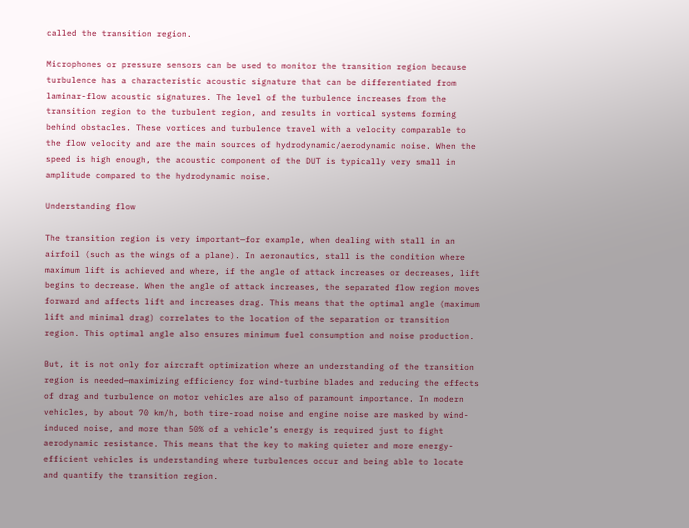called the transition region.

Microphones or pressure sensors can be used to monitor the transition region because turbulence has a characteristic acoustic signature that can be differentiated from laminar-flow acoustic signatures. The level of the turbulence increases from the transition region to the turbulent region, and results in vortical systems forming behind obstacles. These vortices and turbulence travel with a velocity comparable to the flow velocity and are the main sources of hydrodynamic/aerodynamic noise. When the speed is high enough, the acoustic component of the DUT is typically very small in amplitude compared to the hydrodynamic noise.

Understanding flow

The transition region is very important—for example, when dealing with stall in an airfoil (such as the wings of a plane). In aeronautics, stall is the condition where maximum lift is achieved and where, if the angle of attack increases or decreases, lift begins to decrease. When the angle of attack increases, the separated flow region moves forward and affects lift and increases drag. This means that the optimal angle (maximum lift and minimal drag) correlates to the location of the separation or transition region. This optimal angle also ensures minimum fuel consumption and noise production.

But, it is not only for aircraft optimization where an understanding of the transition region is needed—maximizing efficiency for wind-turbine blades and reducing the effects of drag and turbulence on motor vehicles are also of paramount importance. In modern vehicles, by about 70 km/h, both tire-road noise and engine noise are masked by wind-induced noise, and more than 50% of a vehicle’s energy is required just to fight aerodynamic resistance. This means that the key to making quieter and more energy-efficient vehicles is understanding where turbulences occur and being able to locate and quantify the transition region.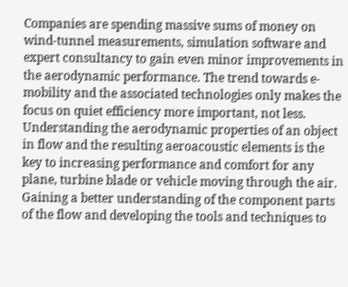Companies are spending massive sums of money on wind-tunnel measurements, simulation software and expert consultancy to gain even minor improvements in the aerodynamic performance. The trend towards e-mobility and the associated technologies only makes the focus on quiet efficiency more important, not less. Understanding the aerodynamic properties of an object in flow and the resulting aeroacoustic elements is the key to increasing performance and comfort for any plane, turbine blade or vehicle moving through the air. Gaining a better understanding of the component parts of the flow and developing the tools and techniques to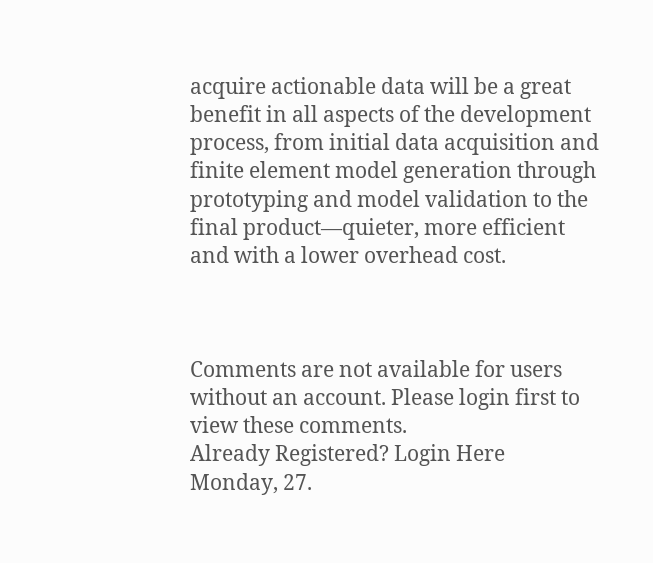acquire actionable data will be a great benefit in all aspects of the development process, from initial data acquisition and finite element model generation through prototyping and model validation to the final product—quieter, more efficient and with a lower overhead cost.



Comments are not available for users without an account. Please login first to view these comments.
Already Registered? Login Here
Monday, 27.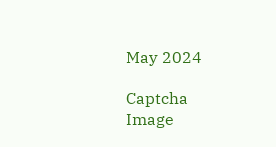May 2024

Captcha Image